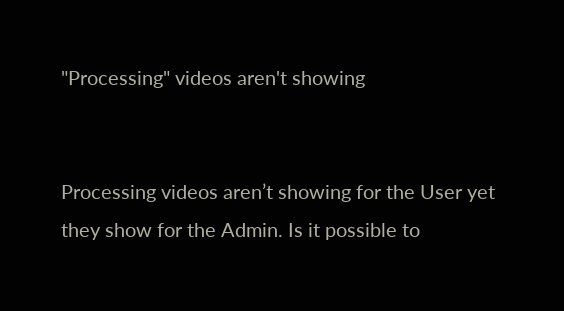"Processing" videos aren't showing


Processing videos aren’t showing for the User yet they show for the Admin. Is it possible to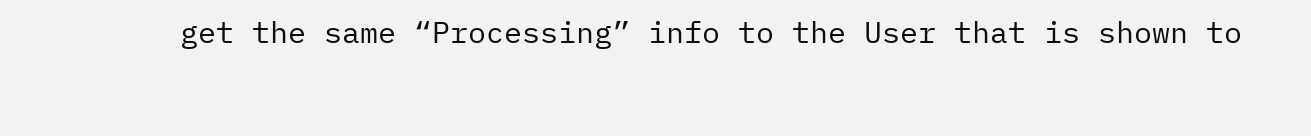get the same “Processing” info to the User that is shown to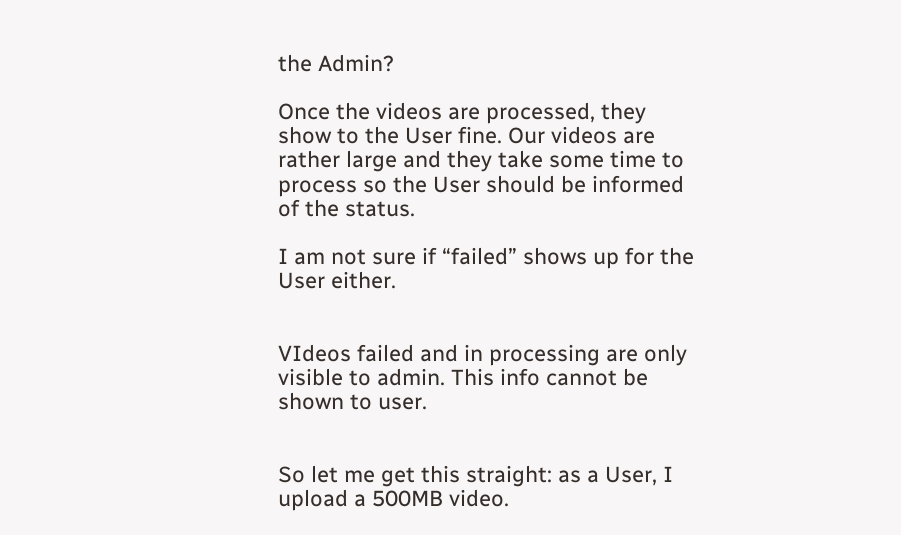the Admin?

Once the videos are processed, they show to the User fine. Our videos are rather large and they take some time to process so the User should be informed of the status.

I am not sure if “failed” shows up for the User either.


VIdeos failed and in processing are only visible to admin. This info cannot be shown to user.


So let me get this straight: as a User, I upload a 500MB video.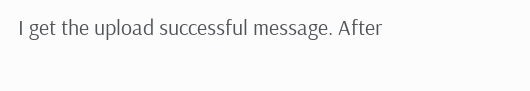I get the upload successful message. After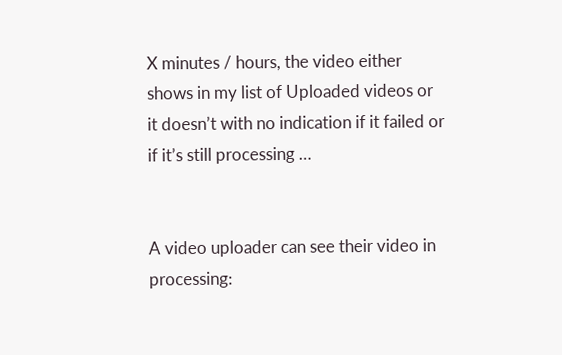X minutes / hours, the video either shows in my list of Uploaded videos or it doesn’t with no indication if it failed or if it’s still processing …


A video uploader can see their video in processing: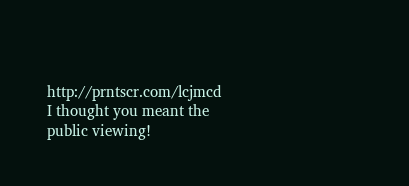http://prntscr.com/lcjmcd
I thought you meant the public viewing!